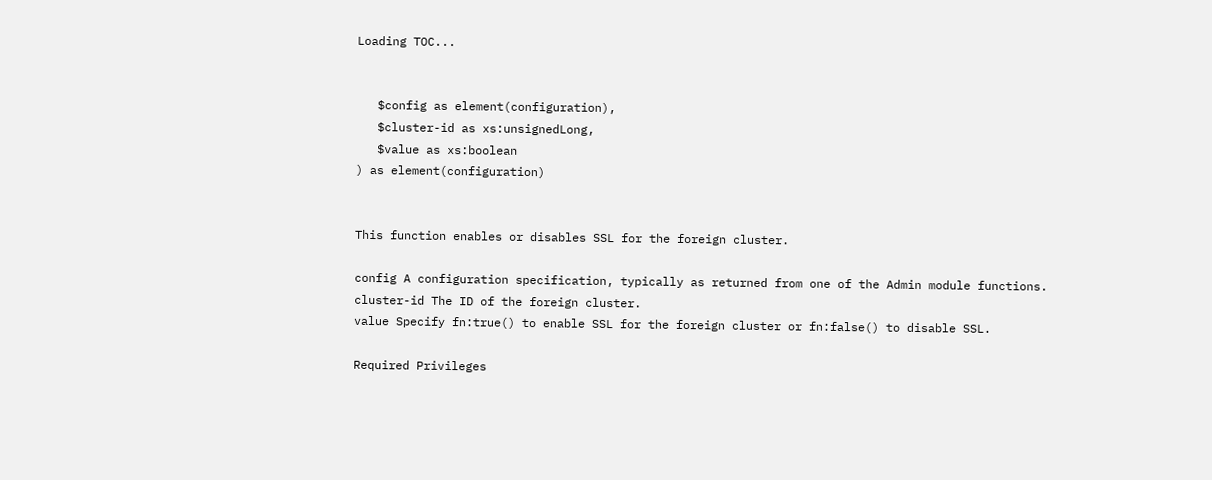Loading TOC...


   $config as element(configuration),
   $cluster-id as xs:unsignedLong,
   $value as xs:boolean
) as element(configuration)


This function enables or disables SSL for the foreign cluster.

config A configuration specification, typically as returned from one of the Admin module functions.
cluster-id The ID of the foreign cluster.
value Specify fn:true() to enable SSL for the foreign cluster or fn:false() to disable SSL.

Required Privileges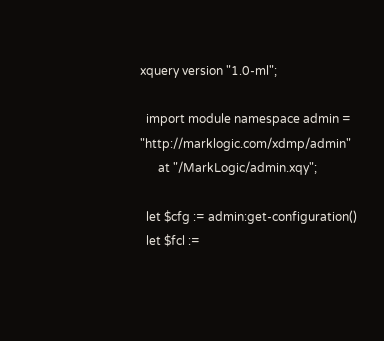xquery version "1.0-ml";

  import module namespace admin = "http://marklogic.com/xdmp/admin"
      at "/MarkLogic/admin.xqy";

  let $cfg := admin:get-configuration()
  let $fcl :=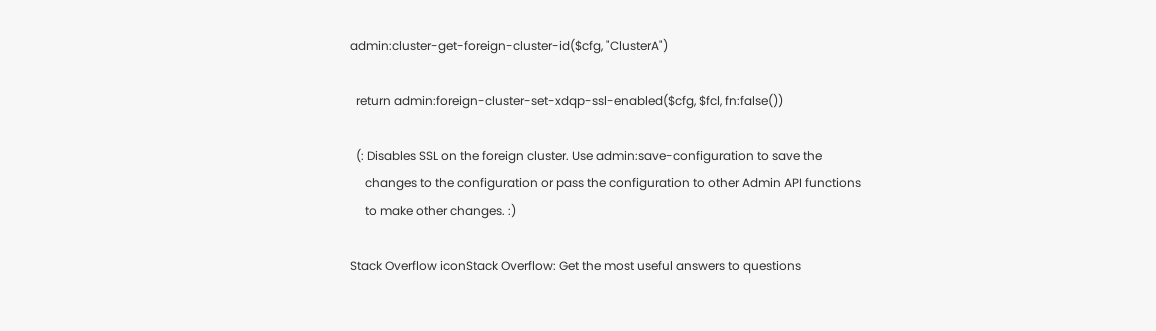admin:cluster-get-foreign-cluster-id($cfg, "ClusterA")

  return admin:foreign-cluster-set-xdqp-ssl-enabled($cfg, $fcl, fn:false())

  (: Disables SSL on the foreign cluster. Use admin:save-configuration to save the
     changes to the configuration or pass the configuration to other Admin API functions
     to make other changes. :)

Stack Overflow iconStack Overflow: Get the most useful answers to questions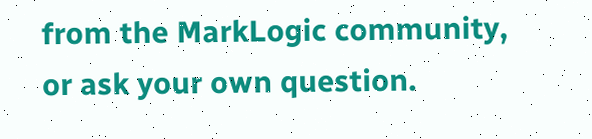from the MarkLogic community, or ask your own question.